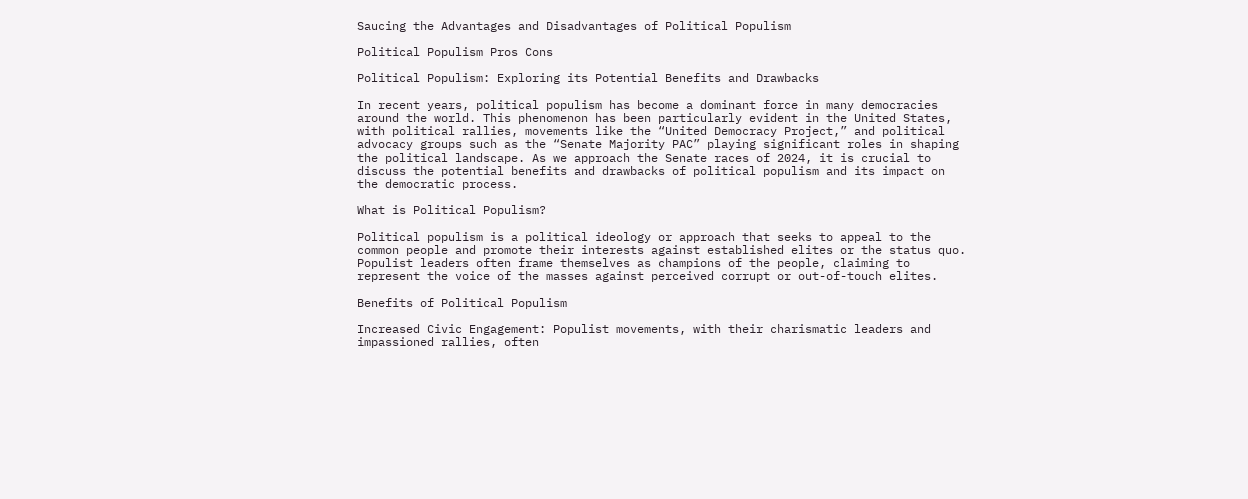Saucing the Advantages and Disadvantages of Political Populism

Political Populism Pros Cons

Political Populism: Exploring its Potential Benefits and Drawbacks

In recent years, political populism has become a dominant force in many democracies around the world. This phenomenon has been particularly evident in the United States, with political rallies, movements like the “United Democracy Project,” and political advocacy groups such as the “Senate Majority PAC” playing significant roles in shaping the political landscape. As we approach the Senate races of 2024, it is crucial to discuss the potential benefits and drawbacks of political populism and its impact on the democratic process.

What is Political Populism?

Political populism is a political ideology or approach that seeks to appeal to the common people and promote their interests against established elites or the status quo. Populist leaders often frame themselves as champions of the people, claiming to represent the voice of the masses against perceived corrupt or out-of-touch elites.

Benefits of Political Populism

Increased Civic Engagement: Populist movements, with their charismatic leaders and impassioned rallies, often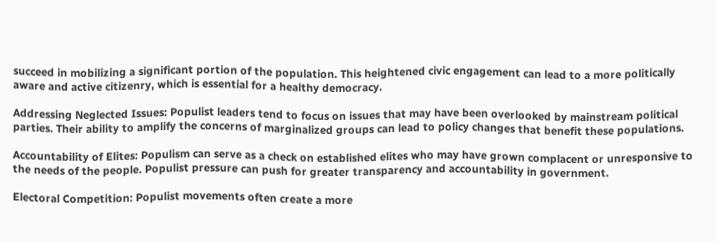succeed in mobilizing a significant portion of the population. This heightened civic engagement can lead to a more politically aware and active citizenry, which is essential for a healthy democracy.

Addressing Neglected Issues: Populist leaders tend to focus on issues that may have been overlooked by mainstream political parties. Their ability to amplify the concerns of marginalized groups can lead to policy changes that benefit these populations.

Accountability of Elites: Populism can serve as a check on established elites who may have grown complacent or unresponsive to the needs of the people. Populist pressure can push for greater transparency and accountability in government.

Electoral Competition: Populist movements often create a more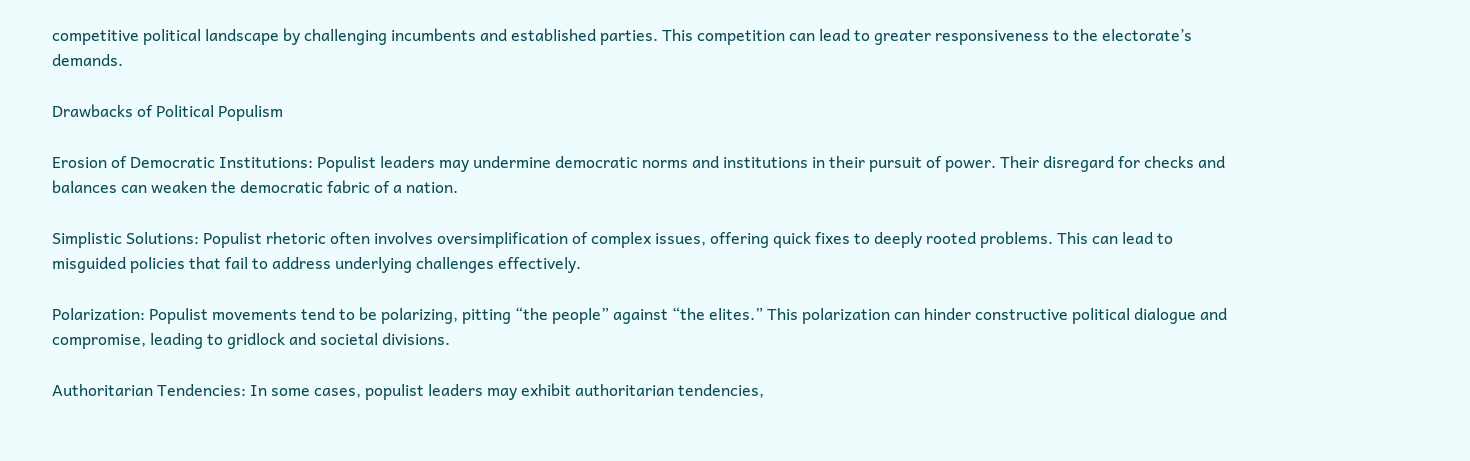competitive political landscape by challenging incumbents and established parties. This competition can lead to greater responsiveness to the electorate’s demands.

Drawbacks of Political Populism

Erosion of Democratic Institutions: Populist leaders may undermine democratic norms and institutions in their pursuit of power. Their disregard for checks and balances can weaken the democratic fabric of a nation.

Simplistic Solutions: Populist rhetoric often involves oversimplification of complex issues, offering quick fixes to deeply rooted problems. This can lead to misguided policies that fail to address underlying challenges effectively.

Polarization: Populist movements tend to be polarizing, pitting “the people” against “the elites.” This polarization can hinder constructive political dialogue and compromise, leading to gridlock and societal divisions.

Authoritarian Tendencies: In some cases, populist leaders may exhibit authoritarian tendencies,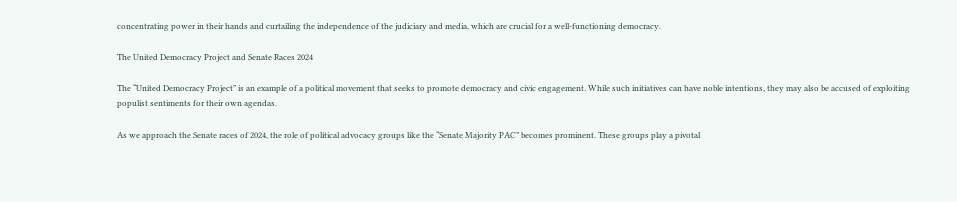concentrating power in their hands and curtailing the independence of the judiciary and media, which are crucial for a well-functioning democracy.

The United Democracy Project and Senate Races 2024

The “United Democracy Project” is an example of a political movement that seeks to promote democracy and civic engagement. While such initiatives can have noble intentions, they may also be accused of exploiting populist sentiments for their own agendas.

As we approach the Senate races of 2024, the role of political advocacy groups like the “Senate Majority PAC” becomes prominent. These groups play a pivotal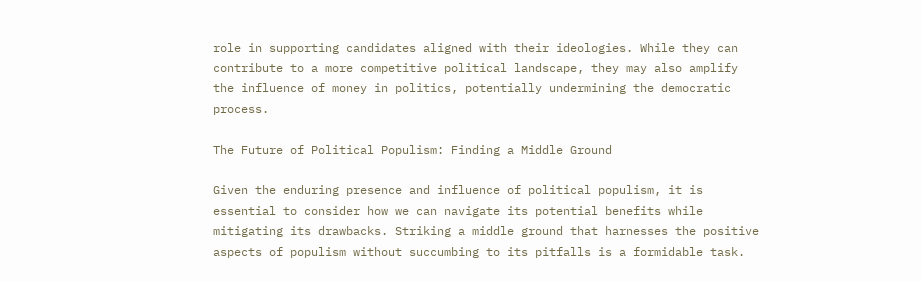role in supporting candidates aligned with their ideologies. While they can contribute to a more competitive political landscape, they may also amplify the influence of money in politics, potentially undermining the democratic process.

The Future of Political Populism: Finding a Middle Ground

Given the enduring presence and influence of political populism, it is essential to consider how we can navigate its potential benefits while mitigating its drawbacks. Striking a middle ground that harnesses the positive aspects of populism without succumbing to its pitfalls is a formidable task.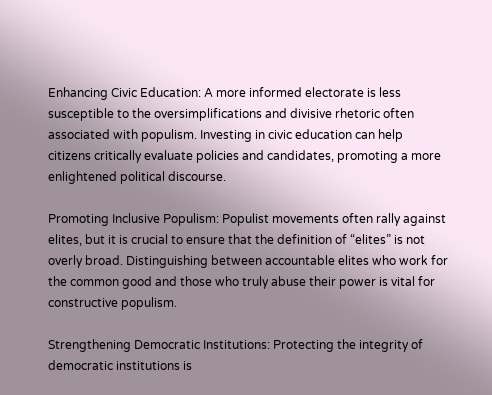Enhancing Civic Education: A more informed electorate is less susceptible to the oversimplifications and divisive rhetoric often associated with populism. Investing in civic education can help citizens critically evaluate policies and candidates, promoting a more enlightened political discourse.

Promoting Inclusive Populism: Populist movements often rally against elites, but it is crucial to ensure that the definition of “elites” is not overly broad. Distinguishing between accountable elites who work for the common good and those who truly abuse their power is vital for constructive populism.

Strengthening Democratic Institutions: Protecting the integrity of democratic institutions is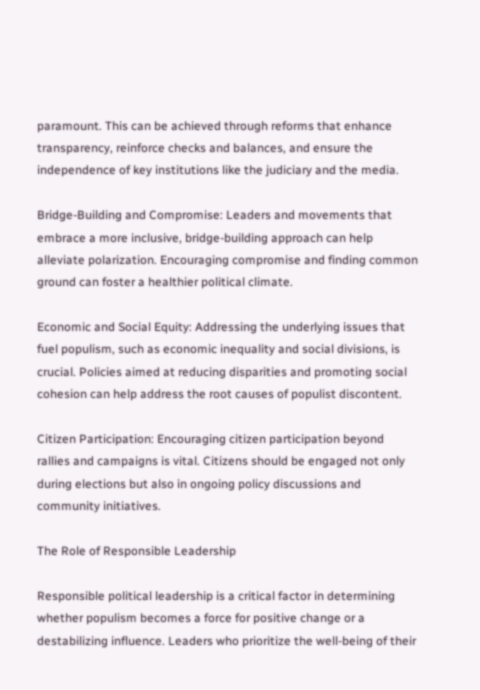paramount. This can be achieved through reforms that enhance transparency, reinforce checks and balances, and ensure the independence of key institutions like the judiciary and the media.

Bridge-Building and Compromise: Leaders and movements that embrace a more inclusive, bridge-building approach can help alleviate polarization. Encouraging compromise and finding common ground can foster a healthier political climate.

Economic and Social Equity: Addressing the underlying issues that fuel populism, such as economic inequality and social divisions, is crucial. Policies aimed at reducing disparities and promoting social cohesion can help address the root causes of populist discontent.

Citizen Participation: Encouraging citizen participation beyond rallies and campaigns is vital. Citizens should be engaged not only during elections but also in ongoing policy discussions and community initiatives.

The Role of Responsible Leadership

Responsible political leadership is a critical factor in determining whether populism becomes a force for positive change or a destabilizing influence. Leaders who prioritize the well-being of their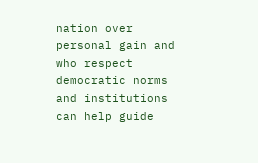nation over personal gain and who respect democratic norms and institutions can help guide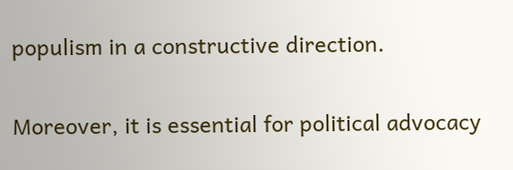populism in a constructive direction.

Moreover, it is essential for political advocacy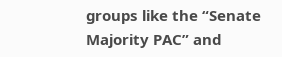groups like the “Senate Majority PAC” and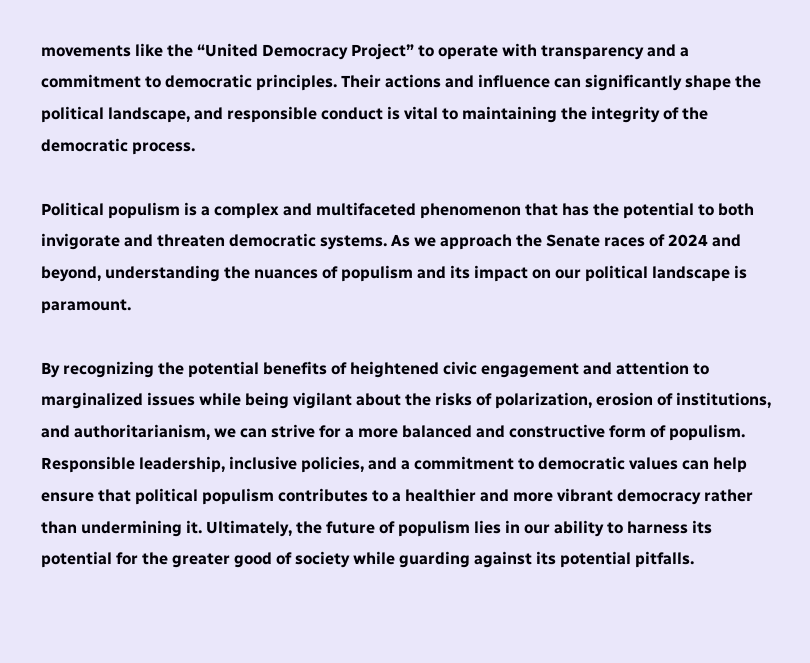movements like the “United Democracy Project” to operate with transparency and a commitment to democratic principles. Their actions and influence can significantly shape the political landscape, and responsible conduct is vital to maintaining the integrity of the democratic process.

Political populism is a complex and multifaceted phenomenon that has the potential to both invigorate and threaten democratic systems. As we approach the Senate races of 2024 and beyond, understanding the nuances of populism and its impact on our political landscape is paramount.

By recognizing the potential benefits of heightened civic engagement and attention to marginalized issues while being vigilant about the risks of polarization, erosion of institutions, and authoritarianism, we can strive for a more balanced and constructive form of populism. Responsible leadership, inclusive policies, and a commitment to democratic values can help ensure that political populism contributes to a healthier and more vibrant democracy rather than undermining it. Ultimately, the future of populism lies in our ability to harness its potential for the greater good of society while guarding against its potential pitfalls.